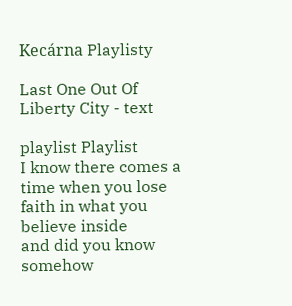Kecárna Playlisty

Last One Out Of Liberty City - text

playlist Playlist
I know there comes a time when you lose faith in what you believe inside
and did you know somehow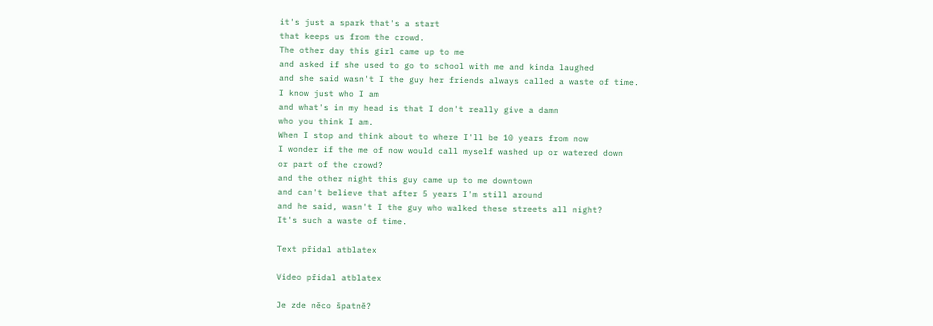it's just a spark that's a start
that keeps us from the crowd.
The other day this girl came up to me
and asked if she used to go to school with me and kinda laughed
and she said wasn't I the guy her friends always called a waste of time.
I know just who I am
and what's in my head is that I don't really give a damn
who you think I am.
When I stop and think about to where I'll be 10 years from now
I wonder if the me of now would call myself washed up or watered down
or part of the crowd?
and the other night this guy came up to me downtown
and can't believe that after 5 years I'm still around
and he said, wasn't I the guy who walked these streets all night?
It's such a waste of time.

Text přidal atblatex

Video přidal atblatex

Je zde něco špatně?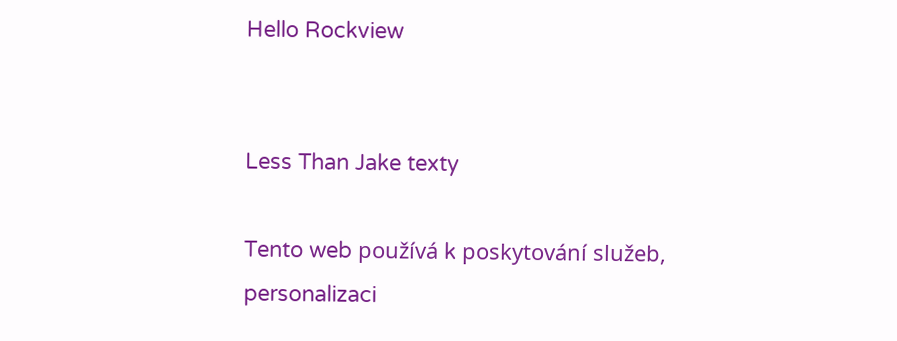Hello Rockview


Less Than Jake texty

Tento web používá k poskytování služeb, personalizaci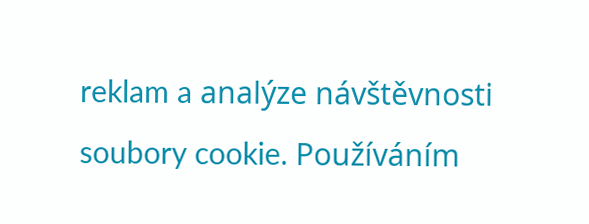reklam a analýze návštěvnosti soubory cookie. Používáním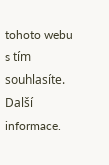tohoto webu s tím souhlasíte. Další informace.